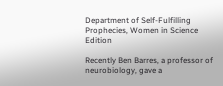Department of Self-Fulfilling Prophecies, Women in Science Edition

Recently Ben Barres, a professor of neurobiology, gave a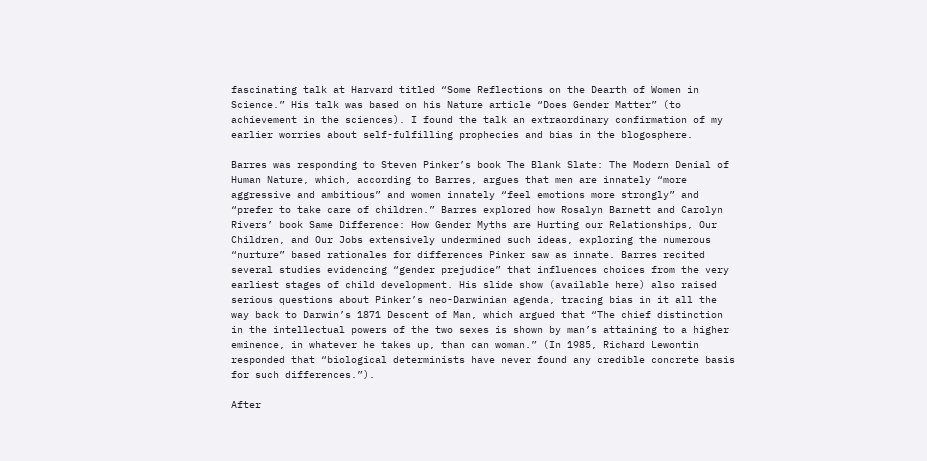fascinating talk at Harvard titled “Some Reflections on the Dearth of Women in Science.” His talk was based on his Nature article “Does Gender Matter” (to achievement in the sciences). I found the talk an extraordinary confirmation of my earlier worries about self-fulfilling prophecies and bias in the blogosphere.

Barres was responding to Steven Pinker’s book The Blank Slate: The Modern Denial of Human Nature, which, according to Barres, argues that men are innately “more aggressive and ambitious” and women innately “feel emotions more strongly” and “prefer to take care of children.” Barres explored how Rosalyn Barnett and Carolyn Rivers’ book Same Difference: How Gender Myths are Hurting our Relationships, Our Children, and Our Jobs extensively undermined such ideas, exploring the numerous “nurture” based rationales for differences Pinker saw as innate. Barres recited several studies evidencing “gender prejudice” that influences choices from the very earliest stages of child development. His slide show (available here) also raised serious questions about Pinker’s neo-Darwinian agenda, tracing bias in it all the way back to Darwin’s 1871 Descent of Man, which argued that “The chief distinction in the intellectual powers of the two sexes is shown by man’s attaining to a higher eminence, in whatever he takes up, than can woman.” (In 1985, Richard Lewontin responded that “biological determinists have never found any credible concrete basis for such differences.”).

After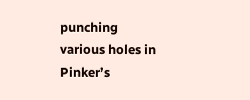punching various holes in Pinker’s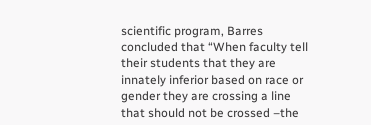scientific program, Barres concluded that “When faculty tell their students that they are innately inferior based on race or gender they are crossing a line that should not be crossed –the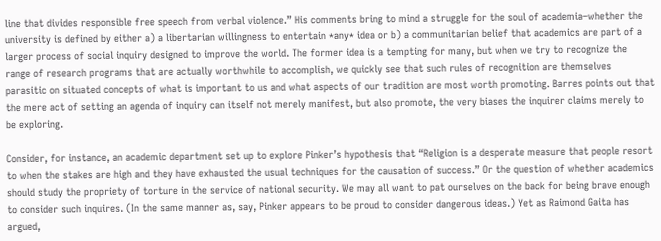line that divides responsible free speech from verbal violence.” His comments bring to mind a struggle for the soul of academia–whether the university is defined by either a) a libertarian willingness to entertain *any* idea or b) a communitarian belief that academics are part of a larger process of social inquiry designed to improve the world. The former idea is a tempting for many, but when we try to recognize the range of research programs that are actually worthwhile to accomplish, we quickly see that such rules of recognition are themselves parasitic on situated concepts of what is important to us and what aspects of our tradition are most worth promoting. Barres points out that the mere act of setting an agenda of inquiry can itself not merely manifest, but also promote, the very biases the inquirer claims merely to be exploring.

Consider, for instance, an academic department set up to explore Pinker’s hypothesis that “Religion is a desperate measure that people resort to when the stakes are high and they have exhausted the usual techniques for the causation of success.” Or the question of whether academics should study the propriety of torture in the service of national security. We may all want to pat ourselves on the back for being brave enough to consider such inquires. (In the same manner as, say, Pinker appears to be proud to consider dangerous ideas.) Yet as Raimond Gaita has argued,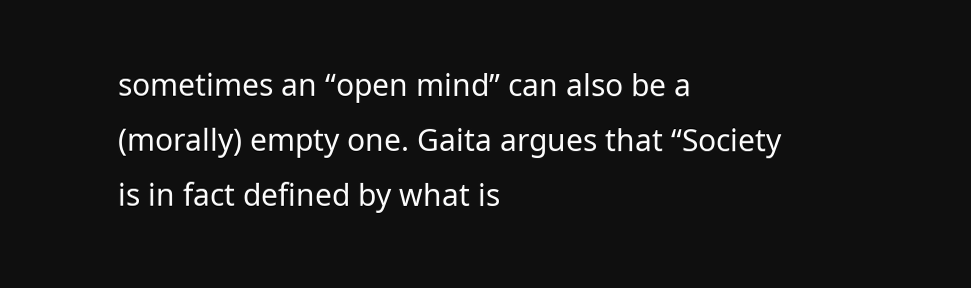sometimes an “open mind” can also be a (morally) empty one. Gaita argues that “Society is in fact defined by what is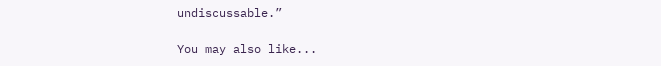undiscussable.”

You may also like...